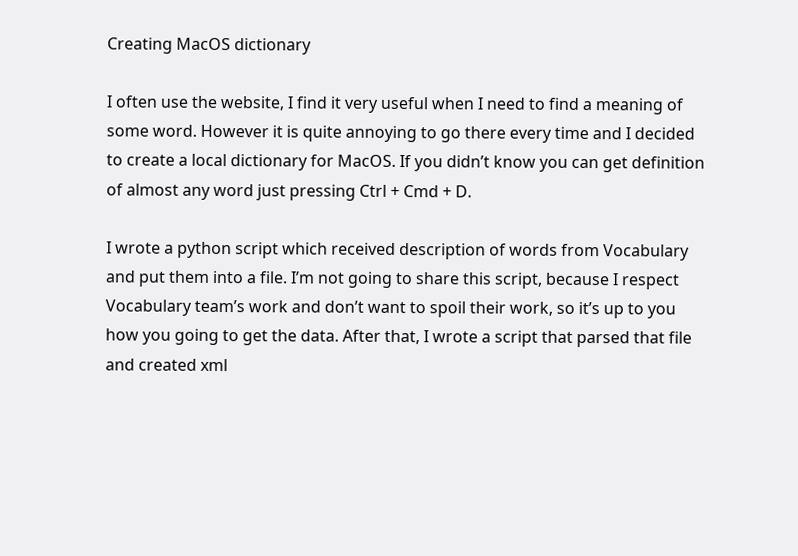Creating MacOS dictionary

I often use the website, I find it very useful when I need to find a meaning of some word. However it is quite annoying to go there every time and I decided to create a local dictionary for MacOS. If you didn’t know you can get definition of almost any word just pressing Ctrl + Cmd + D.

I wrote a python script which received description of words from Vocabulary and put them into a file. I’m not going to share this script, because I respect Vocabulary team’s work and don’t want to spoil their work, so it’s up to you how you going to get the data. After that, I wrote a script that parsed that file and created xml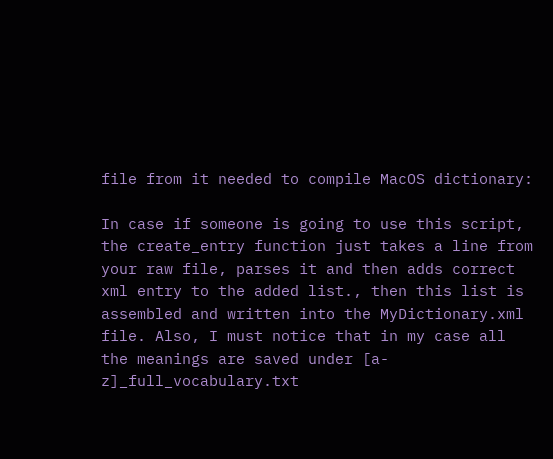file from it needed to compile MacOS dictionary:

In case if someone is going to use this script, the create_entry function just takes a line from your raw file, parses it and then adds correct xml entry to the added list., then this list is assembled and written into the MyDictionary.xml file. Also, I must notice that in my case all the meanings are saved under [a-z]_full_vocabulary.txt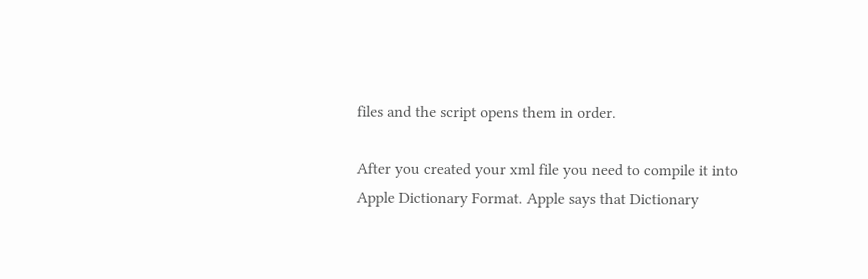files and the script opens them in order.

After you created your xml file you need to compile it into Apple Dictionary Format. Apple says that Dictionary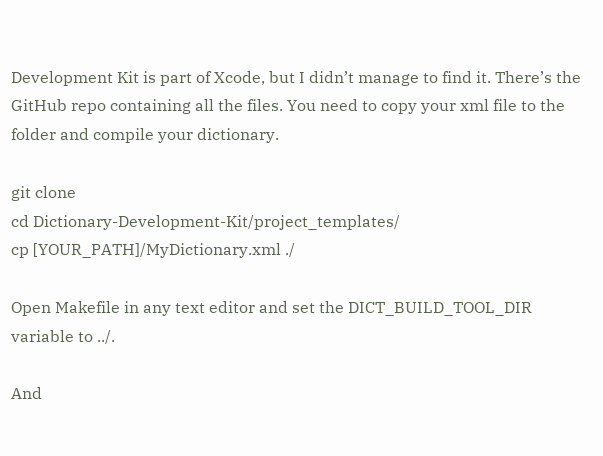Development Kit is part of Xcode, but I didn’t manage to find it. There’s the GitHub repo containing all the files. You need to copy your xml file to the folder and compile your dictionary.

git clone
cd Dictionary-Development-Kit/project_templates/
cp [YOUR_PATH]/MyDictionary.xml ./

Open Makefile in any text editor and set the DICT_BUILD_TOOL_DIR variable to ../.

And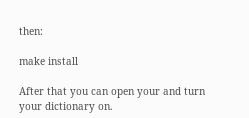then:

make install

After that you can open your and turn your dictionary on.